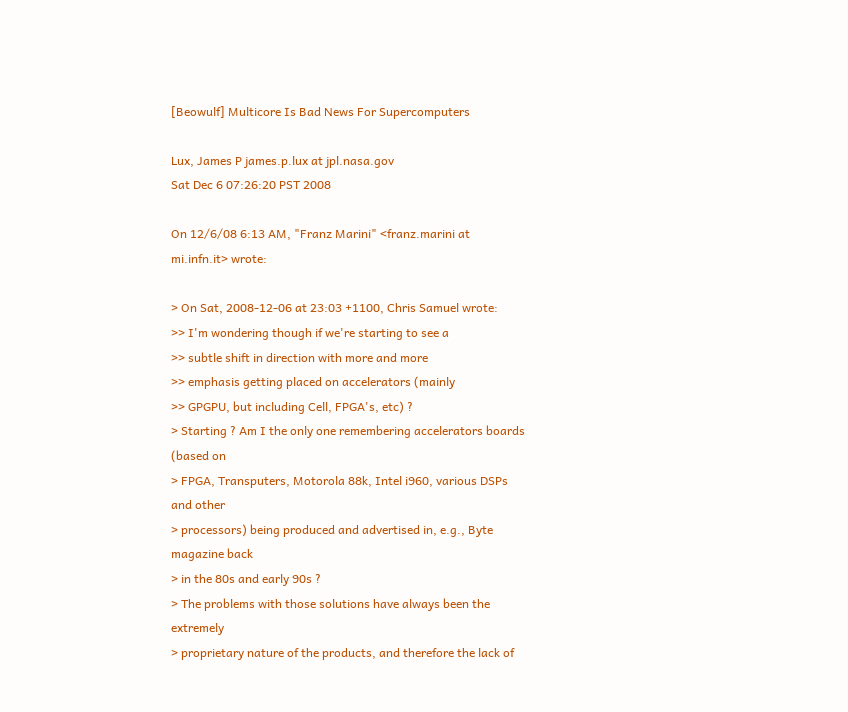[Beowulf] Multicore Is Bad News For Supercomputers

Lux, James P james.p.lux at jpl.nasa.gov
Sat Dec 6 07:26:20 PST 2008

On 12/6/08 6:13 AM, "Franz Marini" <franz.marini at mi.infn.it> wrote:

> On Sat, 2008-12-06 at 23:03 +1100, Chris Samuel wrote:
>> I'm wondering though if we're starting to see a
>> subtle shift in direction with more and more
>> emphasis getting placed on accelerators (mainly
>> GPGPU, but including Cell, FPGA's, etc) ?
> Starting ? Am I the only one remembering accelerators boards (based on
> FPGA, Transputers, Motorola 88k, Intel i960, various DSPs and other
> processors) being produced and advertised in, e.g., Byte magazine back
> in the 80s and early 90s ?
> The problems with those solutions have always been the extremely
> proprietary nature of the products, and therefore the lack of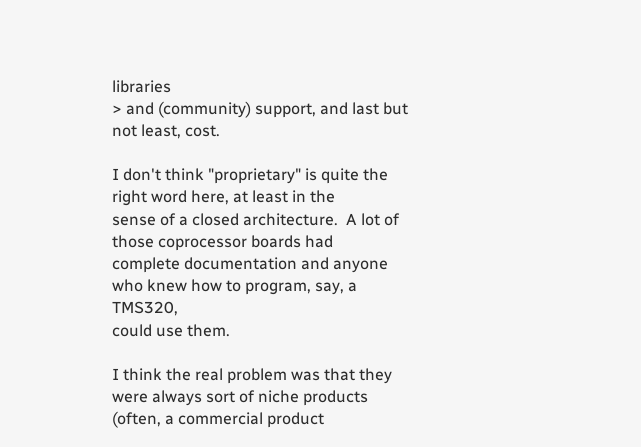libraries
> and (community) support, and last but not least, cost.

I don't think "proprietary" is quite the right word here, at least in the
sense of a closed architecture.  A lot of those coprocessor boards had
complete documentation and anyone who knew how to program, say, a TMS320,
could use them.

I think the real problem was that they were always sort of niche products
(often, a commercial product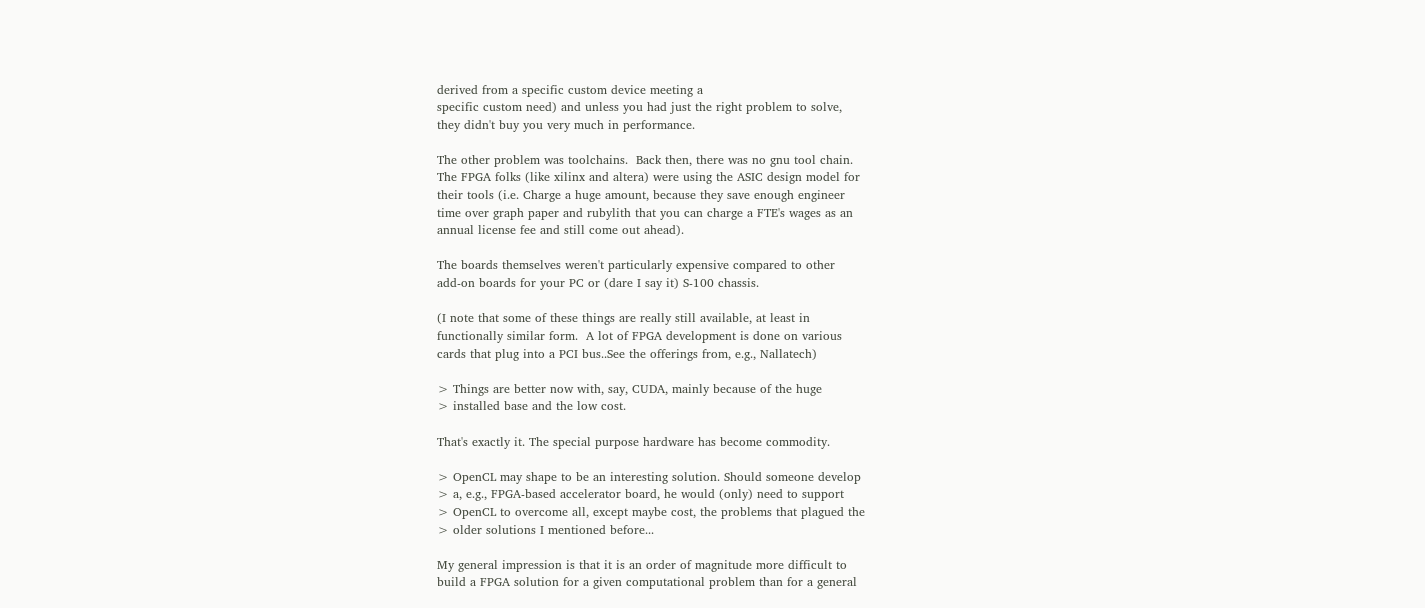derived from a specific custom device meeting a
specific custom need) and unless you had just the right problem to solve,
they didn't buy you very much in performance.

The other problem was toolchains.  Back then, there was no gnu tool chain.
The FPGA folks (like xilinx and altera) were using the ASIC design model for
their tools (i.e. Charge a huge amount, because they save enough engineer
time over graph paper and rubylith that you can charge a FTE's wages as an
annual license fee and still come out ahead).

The boards themselves weren't particularly expensive compared to other
add-on boards for your PC or (dare I say it) S-100 chassis.

(I note that some of these things are really still available, at least in
functionally similar form.  A lot of FPGA development is done on various
cards that plug into a PCI bus..See the offerings from, e.g., Nallatech)

> Things are better now with, say, CUDA, mainly because of the huge
> installed base and the low cost.

That's exactly it. The special purpose hardware has become commodity.

> OpenCL may shape to be an interesting solution. Should someone develop
> a, e.g., FPGA-based accelerator board, he would (only) need to support
> OpenCL to overcome all, except maybe cost, the problems that plagued the
> older solutions I mentioned before...

My general impression is that it is an order of magnitude more difficult to
build a FPGA solution for a given computational problem than for a general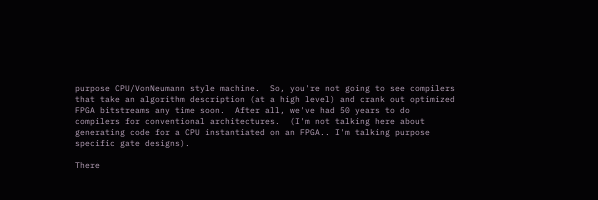purpose CPU/VonNeumann style machine.  So, you're not going to see compilers
that take an algorithm description (at a high level) and crank out optimized
FPGA bitstreams any time soon.  After all, we've had 50 years to do
compilers for conventional architectures.  (I'm not talking here about
generating code for a CPU instantiated on an FPGA.. I'm talking purpose
specific gate designs).

There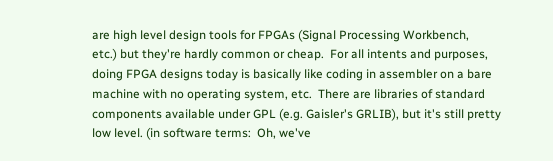are high level design tools for FPGAs (Signal Processing Workbench,
etc.) but they're hardly common or cheap.  For all intents and purposes,
doing FPGA designs today is basically like coding in assembler on a bare
machine with no operating system, etc.  There are libraries of standard
components available under GPL (e.g. Gaisler's GRLIB), but it's still pretty
low level. (in software terms:  Oh, we've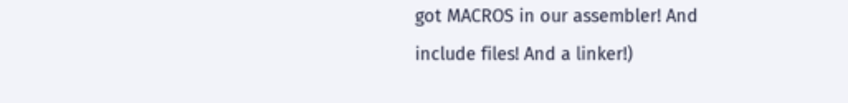got MACROS in our assembler! And
include files! And a linker!)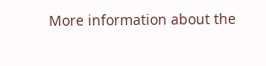More information about the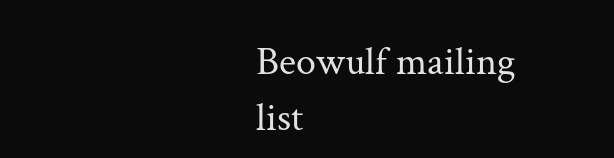Beowulf mailing list